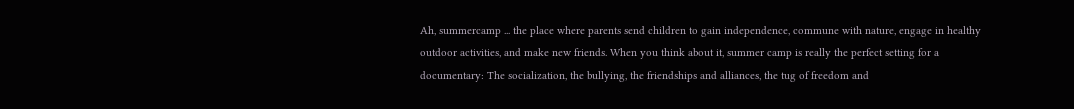Ah, summercamp ... the place where parents send children to gain independence, commune with nature, engage in healthy outdoor activities, and make new friends. When you think about it, summer camp is really the perfect setting for a documentary: The socialization, the bullying, the friendships and alliances, the tug of freedom and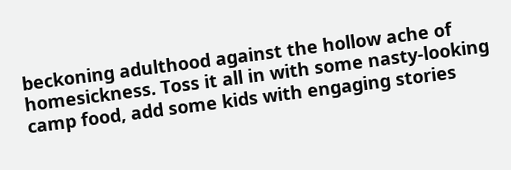beckoning adulthood against the hollow ache of homesickness. Toss it all in with some nasty-looking camp food, add some kids with engaging stories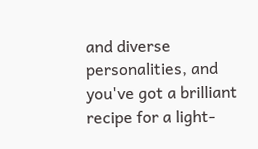and diverse personalities, and you've got a brilliant recipe for a light-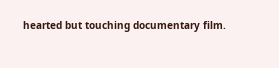hearted but touching documentary film.